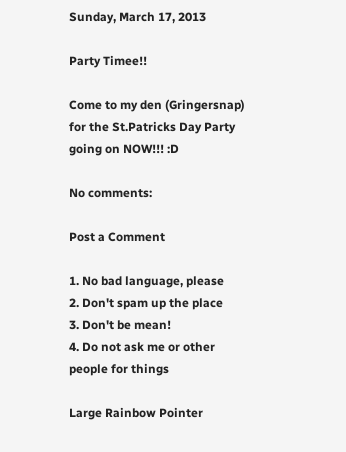Sunday, March 17, 2013

Party Timee!!

Come to my den (Gringersnap) for the St.Patricks Day Party going on NOW!!! :D

No comments:

Post a Comment

1. No bad language, please
2. Don't spam up the place
3. Don't be mean!
4. Do not ask me or other people for things

Large Rainbow Pointer